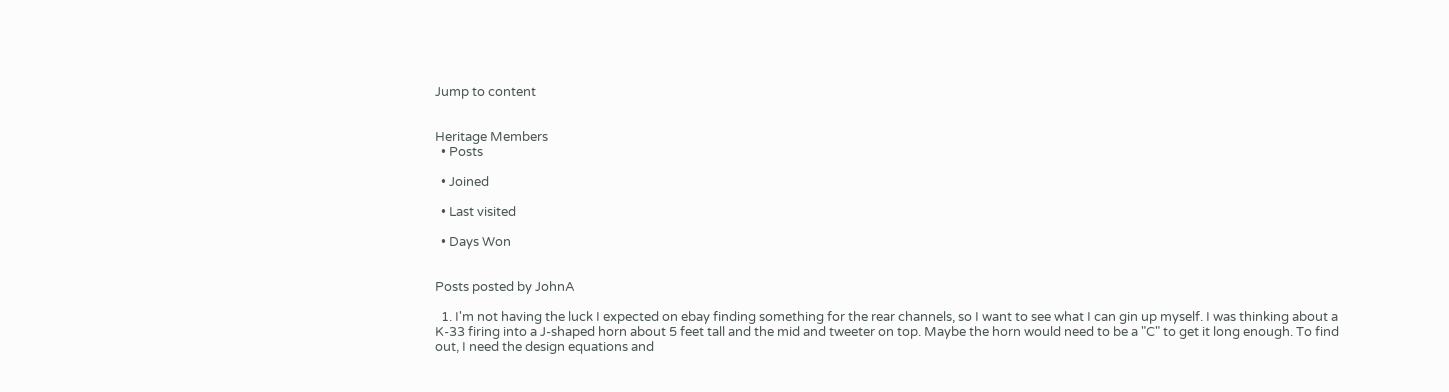Jump to content


Heritage Members
  • Posts

  • Joined

  • Last visited

  • Days Won


Posts posted by JohnA

  1. I'm not having the luck I expected on ebay finding something for the rear channels, so I want to see what I can gin up myself. I was thinking about a K-33 firing into a J-shaped horn about 5 feet tall and the mid and tweeter on top. Maybe the horn would need to be a "C" to get it long enough. To find out, I need the design equations and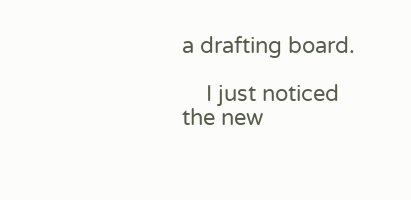a drafting board.

    I just noticed the new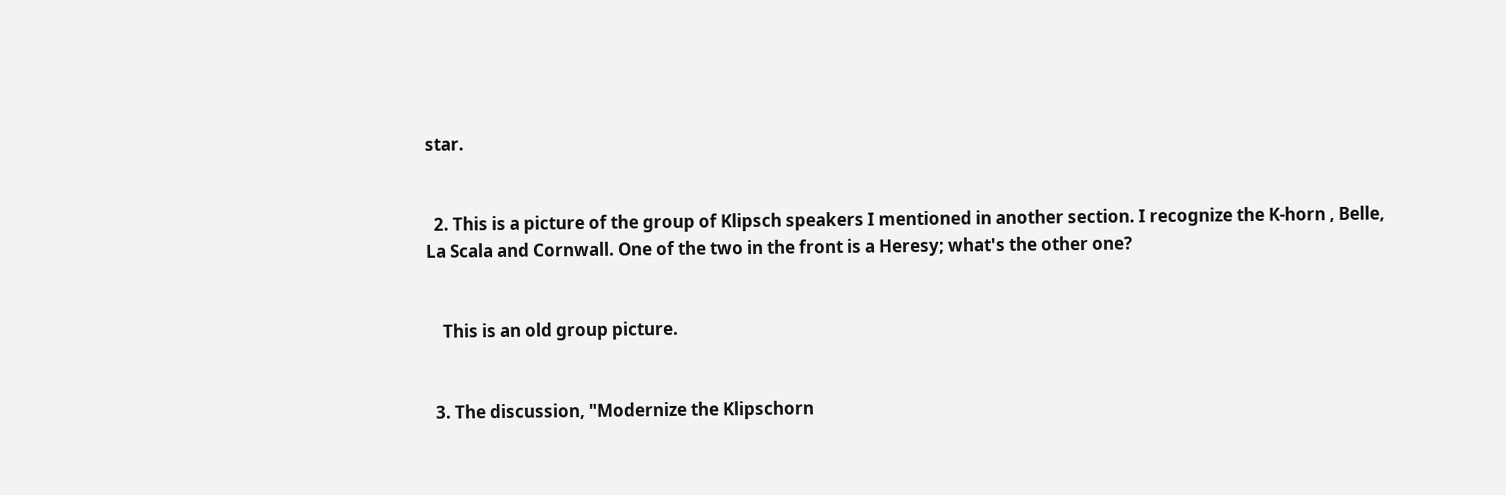star.


  2. This is a picture of the group of Klipsch speakers I mentioned in another section. I recognize the K-horn , Belle, La Scala and Cornwall. One of the two in the front is a Heresy; what's the other one?


    This is an old group picture.


  3. The discussion, "Modernize the Klipschorn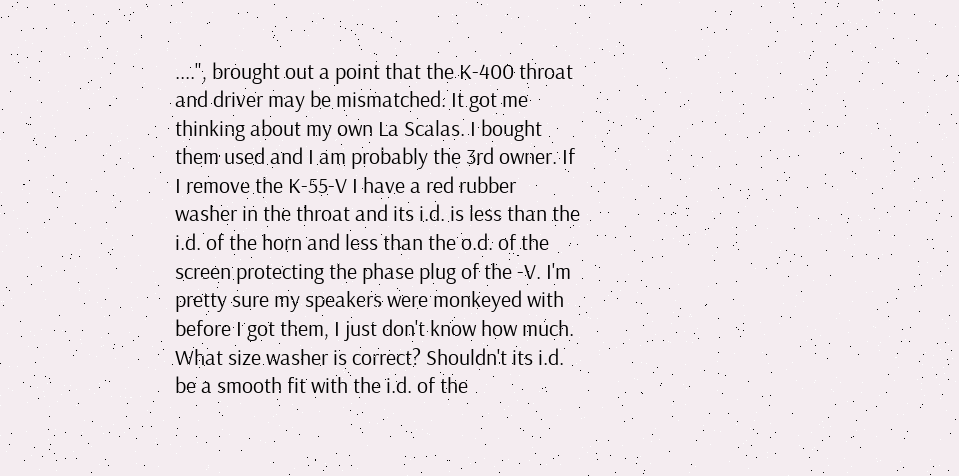....", brought out a point that the K-400 throat and driver may be mismatched. It got me thinking about my own La Scalas. I bought them used and I am probably the 3rd owner. If I remove the K-55-V I have a red rubber washer in the throat and its i.d. is less than the i.d. of the horn and less than the o.d. of the screen protecting the phase plug of the -V. I'm pretty sure my speakers were monkeyed with before I got them, I just don't know how much. What size washer is correct? Shouldn't its i.d. be a smooth fit with the i.d. of the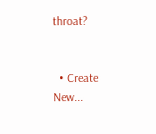throat?


  • Create New...